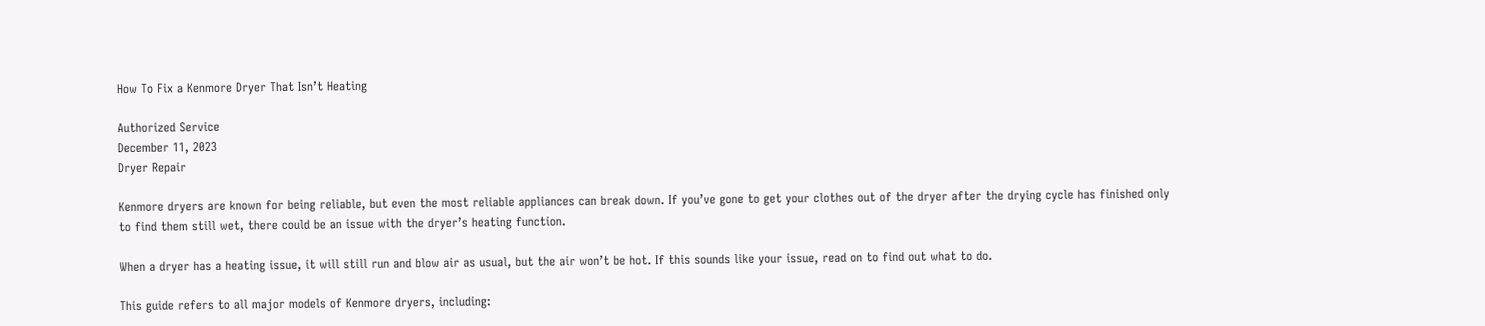How To Fix a Kenmore Dryer That Isn’t Heating

Authorized Service
December 11, 2023
Dryer Repair

Kenmore dryers are known for being reliable, but even the most reliable appliances can break down. If you’ve gone to get your clothes out of the dryer after the drying cycle has finished only to find them still wet, there could be an issue with the dryer’s heating function.

When a dryer has a heating issue, it will still run and blow air as usual, but the air won’t be hot. If this sounds like your issue, read on to find out what to do.

This guide refers to all major models of Kenmore dryers, including: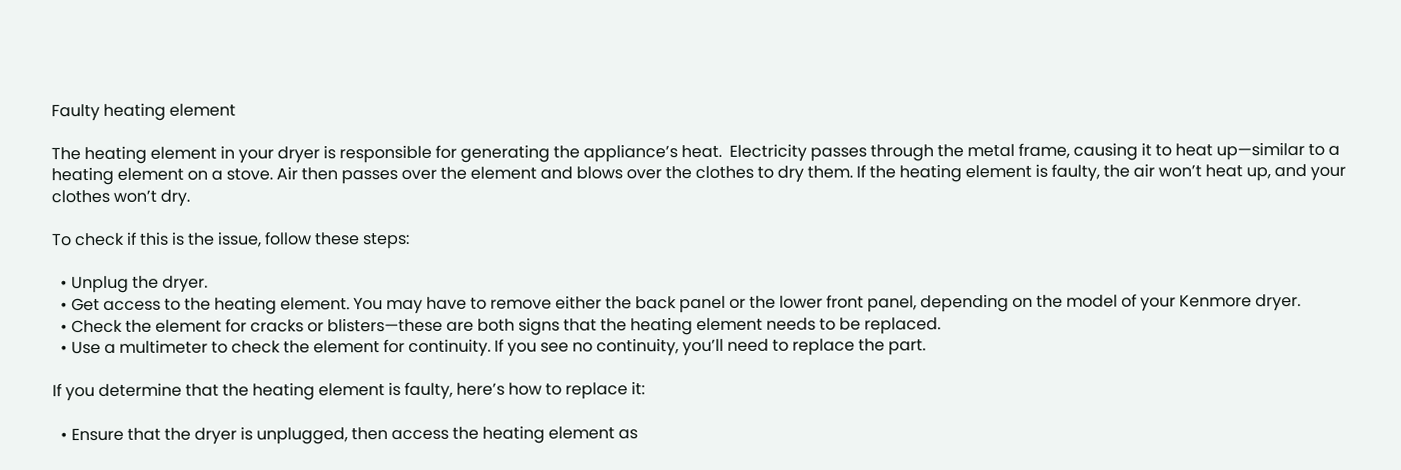Faulty heating element

The heating element in your dryer is responsible for generating the appliance’s heat.  Electricity passes through the metal frame, causing it to heat up—similar to a heating element on a stove. Air then passes over the element and blows over the clothes to dry them. If the heating element is faulty, the air won’t heat up, and your clothes won’t dry.

To check if this is the issue, follow these steps:

  • Unplug the dryer.
  • Get access to the heating element. You may have to remove either the back panel or the lower front panel, depending on the model of your Kenmore dryer.
  • Check the element for cracks or blisters—these are both signs that the heating element needs to be replaced.
  • Use a multimeter to check the element for continuity. If you see no continuity, you’ll need to replace the part.

If you determine that the heating element is faulty, here’s how to replace it:

  • Ensure that the dryer is unplugged, then access the heating element as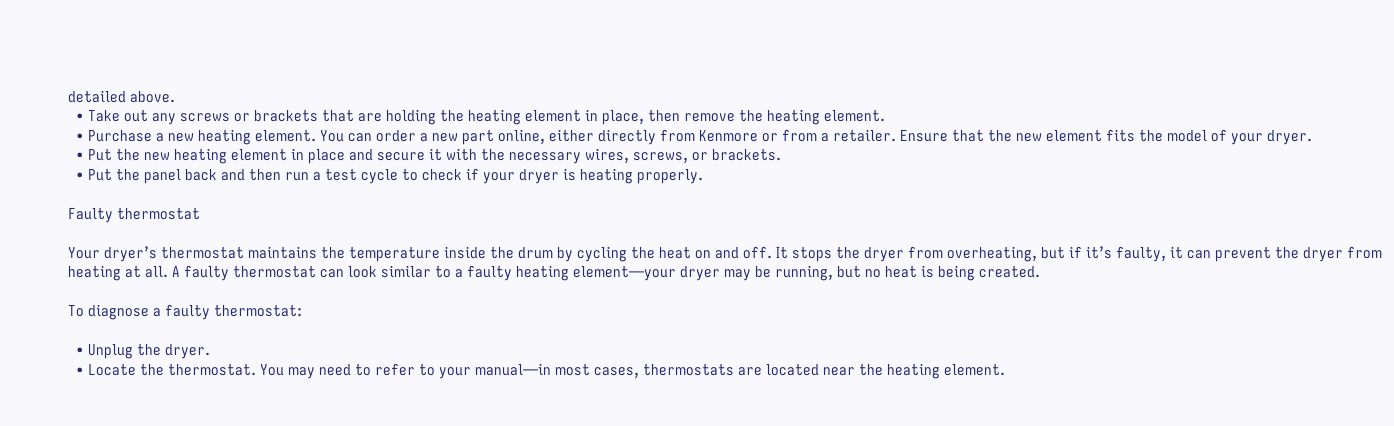detailed above.
  • Take out any screws or brackets that are holding the heating element in place, then remove the heating element.
  • Purchase a new heating element. You can order a new part online, either directly from Kenmore or from a retailer. Ensure that the new element fits the model of your dryer.
  • Put the new heating element in place and secure it with the necessary wires, screws, or brackets.
  • Put the panel back and then run a test cycle to check if your dryer is heating properly.

Faulty thermostat

Your dryer’s thermostat maintains the temperature inside the drum by cycling the heat on and off. It stops the dryer from overheating, but if it’s faulty, it can prevent the dryer from heating at all. A faulty thermostat can look similar to a faulty heating element—your dryer may be running, but no heat is being created.

To diagnose a faulty thermostat:

  • Unplug the dryer.
  • Locate the thermostat. You may need to refer to your manual—in most cases, thermostats are located near the heating element.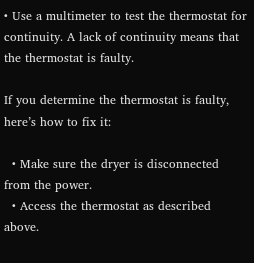• Use a multimeter to test the thermostat for continuity. A lack of continuity means that the thermostat is faulty.

If you determine the thermostat is faulty, here’s how to fix it:

  • Make sure the dryer is disconnected from the power.
  • Access the thermostat as described above.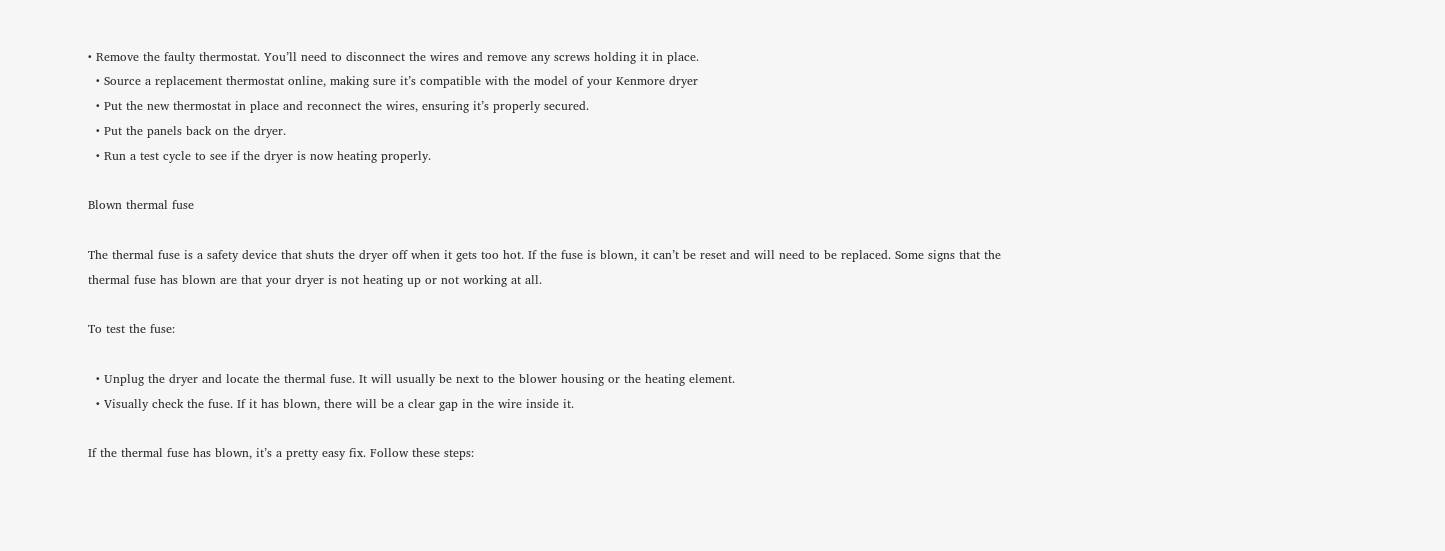• Remove the faulty thermostat. You’ll need to disconnect the wires and remove any screws holding it in place.
  • Source a replacement thermostat online, making sure it’s compatible with the model of your Kenmore dryer
  • Put the new thermostat in place and reconnect the wires, ensuring it’s properly secured.
  • Put the panels back on the dryer.
  • Run a test cycle to see if the dryer is now heating properly.

Blown thermal fuse

The thermal fuse is a safety device that shuts the dryer off when it gets too hot. If the fuse is blown, it can’t be reset and will need to be replaced. Some signs that the thermal fuse has blown are that your dryer is not heating up or not working at all.

To test the fuse:

  • Unplug the dryer and locate the thermal fuse. It will usually be next to the blower housing or the heating element.
  • Visually check the fuse. If it has blown, there will be a clear gap in the wire inside it.

If the thermal fuse has blown, it’s a pretty easy fix. Follow these steps: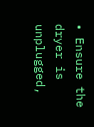• Ensure the dryer is unplugged,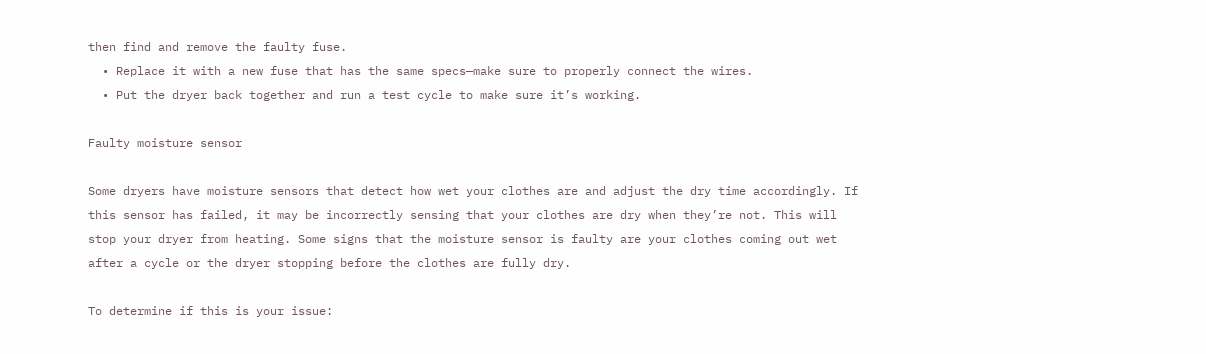then find and remove the faulty fuse.
  • Replace it with a new fuse that has the same specs—make sure to properly connect the wires.
  • Put the dryer back together and run a test cycle to make sure it’s working.

Faulty moisture sensor

Some dryers have moisture sensors that detect how wet your clothes are and adjust the dry time accordingly. If this sensor has failed, it may be incorrectly sensing that your clothes are dry when they’re not. This will stop your dryer from heating. Some signs that the moisture sensor is faulty are your clothes coming out wet after a cycle or the dryer stopping before the clothes are fully dry.

To determine if this is your issue: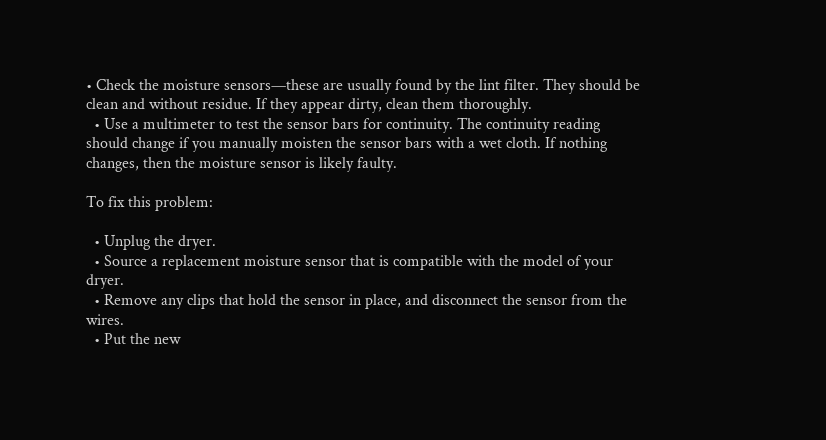• Check the moisture sensors—these are usually found by the lint filter. They should be clean and without residue. If they appear dirty, clean them thoroughly.
  • Use a multimeter to test the sensor bars for continuity. The continuity reading should change if you manually moisten the sensor bars with a wet cloth. If nothing changes, then the moisture sensor is likely faulty.

To fix this problem:

  • Unplug the dryer.
  • Source a replacement moisture sensor that is compatible with the model of your dryer.
  • Remove any clips that hold the sensor in place, and disconnect the sensor from the wires.
  • Put the new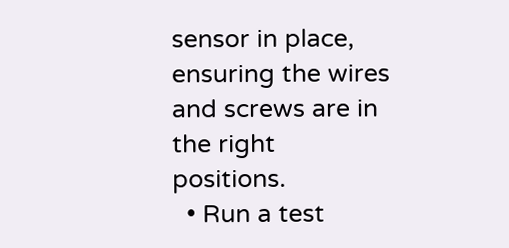sensor in place, ensuring the wires and screws are in the right positions.
  • Run a test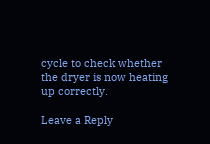cycle to check whether the dryer is now heating up correctly.

Leave a Reply